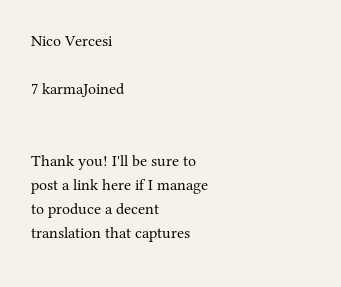Nico Vercesi

7 karmaJoined


Thank you! I'll be sure to post a link here if I manage to produce a decent translation that captures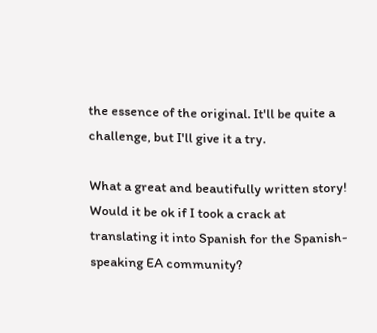the essence of the original. It'll be quite a challenge, but I'll give it a try.

What a great and beautifully written story! Would it be ok if I took a crack at translating it into Spanish for the Spanish-speaking EA community?